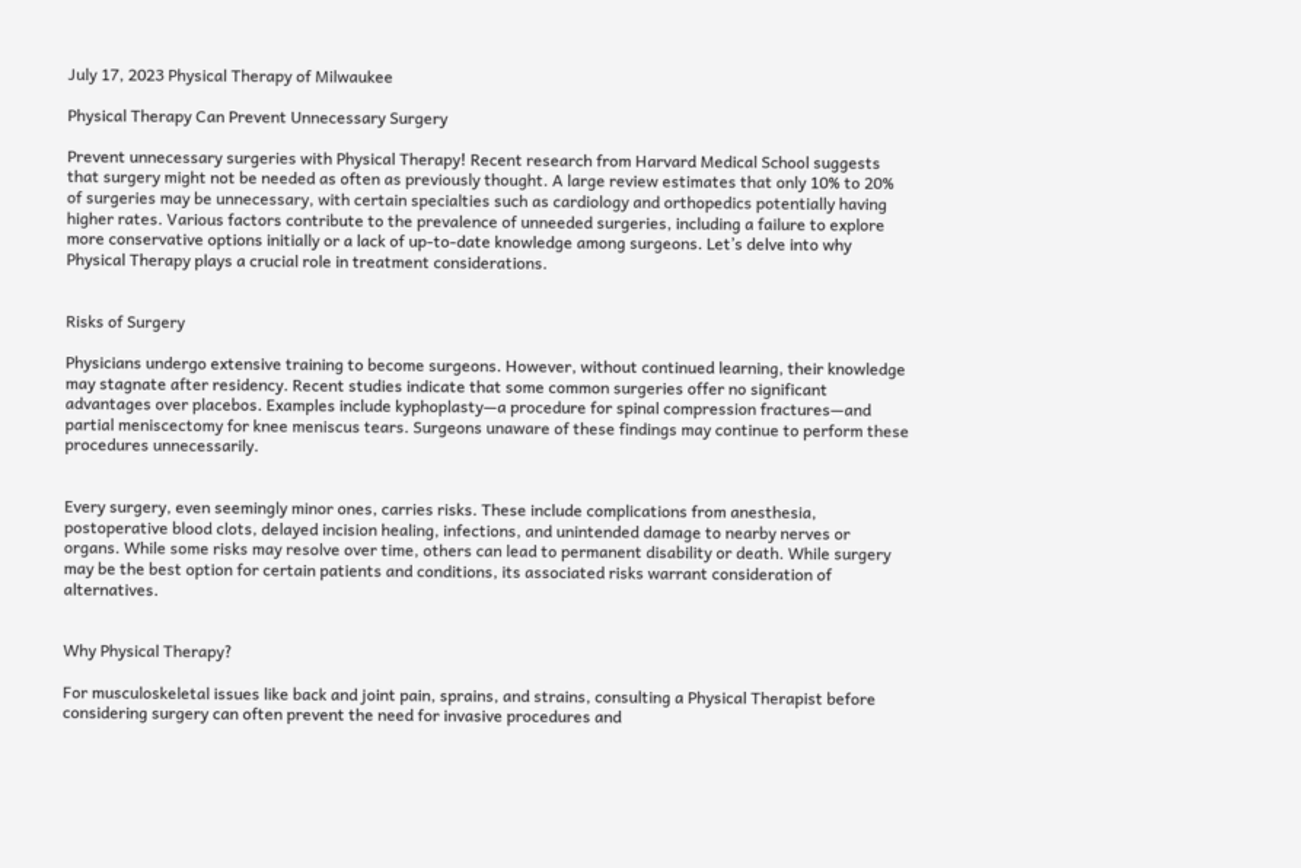July 17, 2023 Physical Therapy of Milwaukee

Physical Therapy Can Prevent Unnecessary Surgery

Prevent unnecessary surgeries with Physical Therapy! Recent research from Harvard Medical School suggests that surgery might not be needed as often as previously thought. A large review estimates that only 10% to 20% of surgeries may be unnecessary, with certain specialties such as cardiology and orthopedics potentially having higher rates. Various factors contribute to the prevalence of unneeded surgeries, including a failure to explore more conservative options initially or a lack of up-to-date knowledge among surgeons. Let’s delve into why Physical Therapy plays a crucial role in treatment considerations.


Risks of Surgery

Physicians undergo extensive training to become surgeons. However, without continued learning, their knowledge may stagnate after residency. Recent studies indicate that some common surgeries offer no significant advantages over placebos. Examples include kyphoplasty—a procedure for spinal compression fractures—and partial meniscectomy for knee meniscus tears. Surgeons unaware of these findings may continue to perform these procedures unnecessarily.


Every surgery, even seemingly minor ones, carries risks. These include complications from anesthesia, postoperative blood clots, delayed incision healing, infections, and unintended damage to nearby nerves or organs. While some risks may resolve over time, others can lead to permanent disability or death. While surgery may be the best option for certain patients and conditions, its associated risks warrant consideration of alternatives.


Why Physical Therapy?

For musculoskeletal issues like back and joint pain, sprains, and strains, consulting a Physical Therapist before considering surgery can often prevent the need for invasive procedures and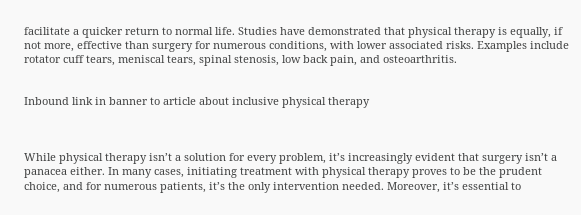facilitate a quicker return to normal life. Studies have demonstrated that physical therapy is equally, if not more, effective than surgery for numerous conditions, with lower associated risks. Examples include rotator cuff tears, meniscal tears, spinal stenosis, low back pain, and osteoarthritis.


Inbound link in banner to article about inclusive physical therapy



While physical therapy isn’t a solution for every problem, it’s increasingly evident that surgery isn’t a panacea either. In many cases, initiating treatment with physical therapy proves to be the prudent choice, and for numerous patients, it’s the only intervention needed. Moreover, it’s essential to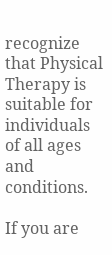recognize that Physical Therapy is suitable for individuals of all ages and conditions.

If you are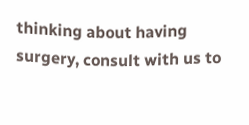thinking about having surgery, consult with us to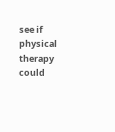see if physical therapy could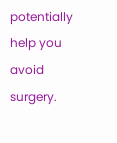potentially help you avoid surgery.